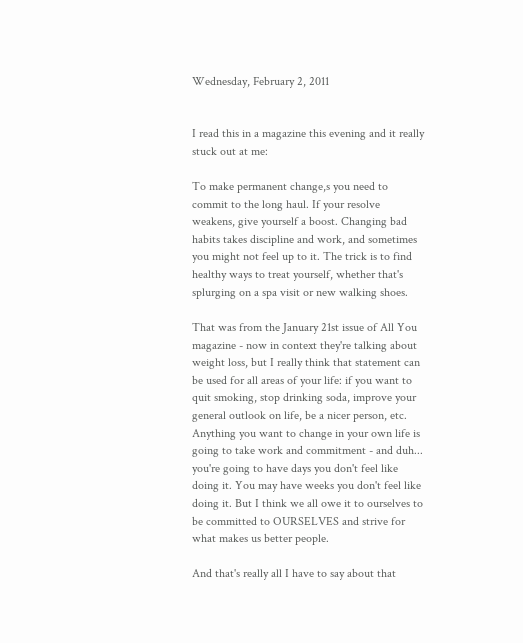Wednesday, February 2, 2011


I read this in a magazine this evening and it really stuck out at me:

To make permanent change,s you need to commit to the long haul. If your resolve weakens, give yourself a boost. Changing bad habits takes discipline and work, and sometimes you might not feel up to it. The trick is to find healthy ways to treat yourself, whether that's splurging on a spa visit or new walking shoes.

That was from the January 21st issue of All You magazine - now in context they're talking about weight loss, but I really think that statement can be used for all areas of your life: if you want to quit smoking, stop drinking soda, improve your general outlook on life, be a nicer person, etc. Anything you want to change in your own life is going to take work and commitment - and duh... you're going to have days you don't feel like doing it. You may have weeks you don't feel like doing it. But I think we all owe it to ourselves to be committed to OURSELVES and strive for what makes us better people.

And that's really all I have to say about that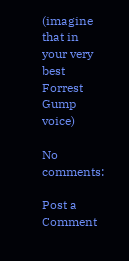(imagine that in your very best Forrest Gump voice)

No comments:

Post a Comment